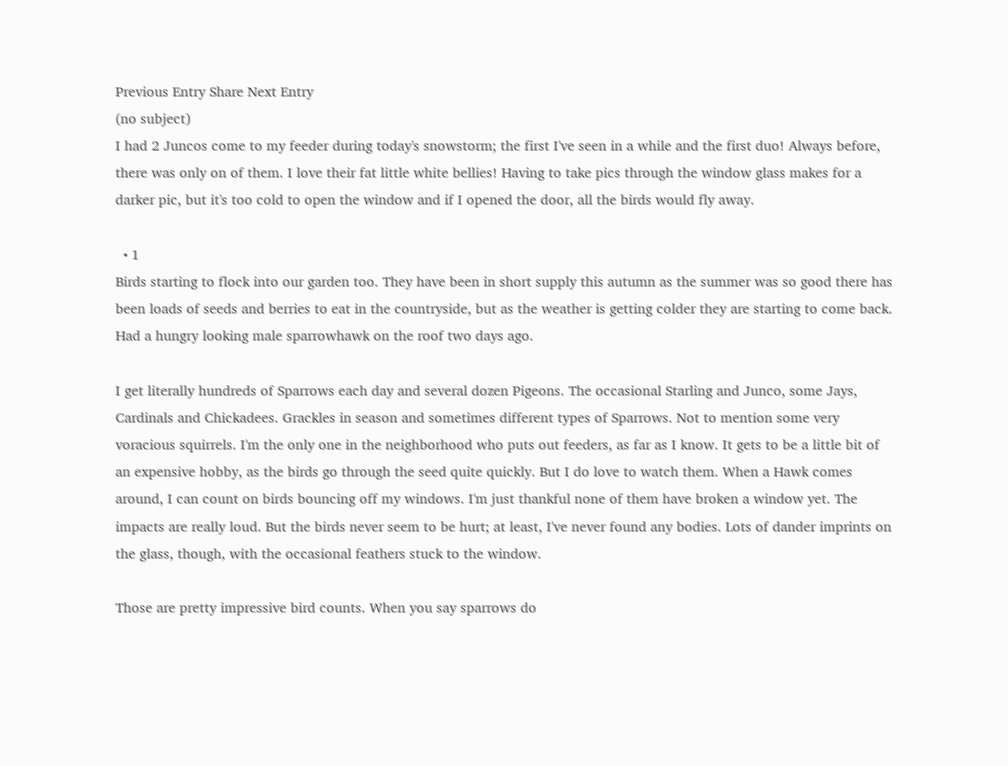Previous Entry Share Next Entry
(no subject)
I had 2 Juncos come to my feeder during today's snowstorm; the first I've seen in a while and the first duo! Always before, there was only on of them. I love their fat little white bellies! Having to take pics through the window glass makes for a darker pic, but it's too cold to open the window and if I opened the door, all the birds would fly away.

  • 1
Birds starting to flock into our garden too. They have been in short supply this autumn as the summer was so good there has been loads of seeds and berries to eat in the countryside, but as the weather is getting colder they are starting to come back. Had a hungry looking male sparrowhawk on the roof two days ago.

I get literally hundreds of Sparrows each day and several dozen Pigeons. The occasional Starling and Junco, some Jays, Cardinals and Chickadees. Grackles in season and sometimes different types of Sparrows. Not to mention some very voracious squirrels. I'm the only one in the neighborhood who puts out feeders, as far as I know. It gets to be a little bit of an expensive hobby, as the birds go through the seed quite quickly. But I do love to watch them. When a Hawk comes around, I can count on birds bouncing off my windows. I'm just thankful none of them have broken a window yet. The impacts are really loud. But the birds never seem to be hurt; at least, I've never found any bodies. Lots of dander imprints on the glass, though, with the occasional feathers stuck to the window.

Those are pretty impressive bird counts. When you say sparrows do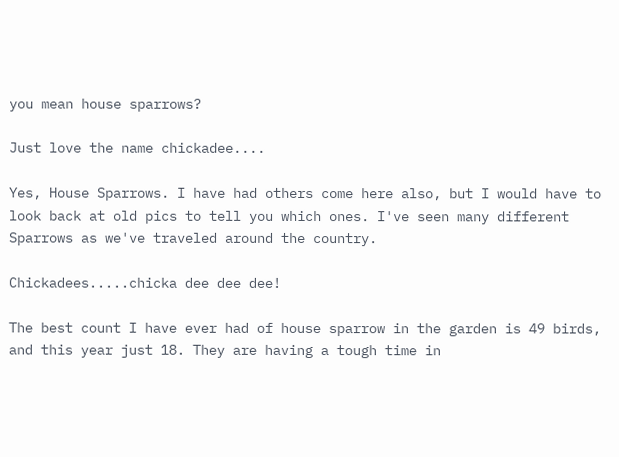you mean house sparrows?

Just love the name chickadee....

Yes, House Sparrows. I have had others come here also, but I would have to look back at old pics to tell you which ones. I've seen many different Sparrows as we've traveled around the country.

Chickadees.....chicka dee dee dee!

The best count I have ever had of house sparrow in the garden is 49 birds, and this year just 18. They are having a tough time in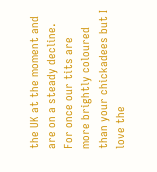the UK at the moment and are on a steady decline. For once our tits are more brightly coloured than your chickadees but I love the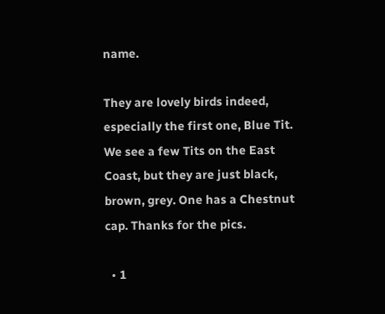name.

They are lovely birds indeed, especially the first one, Blue Tit. We see a few Tits on the East Coast, but they are just black, brown, grey. One has a Chestnut cap. Thanks for the pics.

  • 1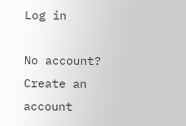Log in

No account? Create an account